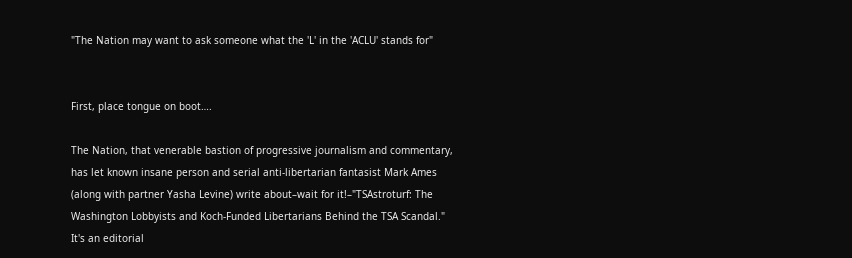"The Nation may want to ask someone what the 'L' in the 'ACLU' stands for"


First, place tongue on boot….

The Nation, that venerable bastion of progressive journalism and commentary, has let known insane person and serial anti-libertarian fantasist Mark Ames (along with partner Yasha Levine) write about–wait for it!–"TSAstroturf: The Washington Lobbyists and Koch-Funded Libertarians Behind the TSA Scandal." It's an editorial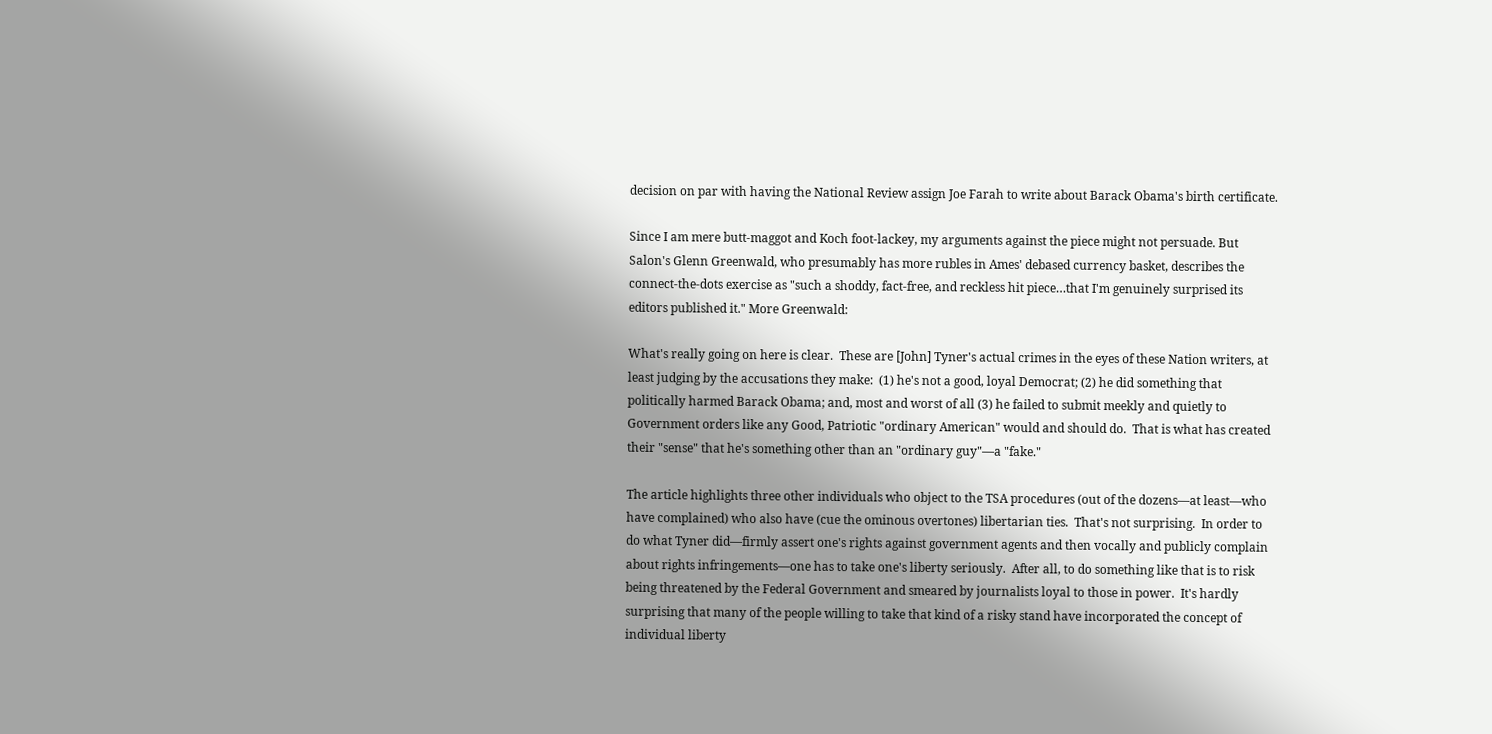decision on par with having the National Review assign Joe Farah to write about Barack Obama's birth certificate.

Since I am mere butt-maggot and Koch foot-lackey, my arguments against the piece might not persuade. But Salon's Glenn Greenwald, who presumably has more rubles in Ames' debased currency basket, describes the connect-the-dots exercise as "such a shoddy, fact-free, and reckless hit piece…that I'm genuinely surprised its editors published it." More Greenwald:

What's really going on here is clear.  These are [John] Tyner's actual crimes in the eyes of these Nation writers, at least judging by the accusations they make:  (1) he's not a good, loyal Democrat; (2) he did something that politically harmed Barack Obama; and, most and worst of all (3) he failed to submit meekly and quietly to Government orders like any Good, Patriotic "ordinary American" would and should do.  That is what has created their "sense" that he's something other than an "ordinary guy"—a "fake."

The article highlights three other individuals who object to the TSA procedures (out of the dozens—at least—who have complained) who also have (cue the ominous overtones) libertarian ties.  That's not surprising.  In order to do what Tyner did—firmly assert one's rights against government agents and then vocally and publicly complain about rights infringements—one has to take one's liberty seriously.  After all, to do something like that is to risk being threatened by the Federal Government and smeared by journalists loyal to those in power.  It's hardly surprising that many of the people willing to take that kind of a risky stand have incorporated the concept of individual liberty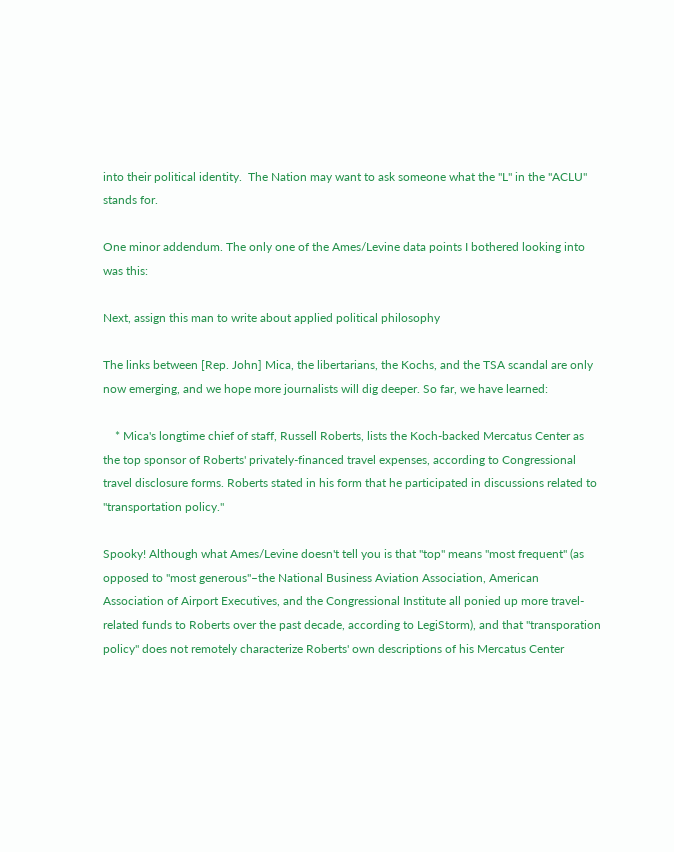into their political identity.  The Nation may want to ask someone what the "L" in the "ACLU" stands for.

One minor addendum. The only one of the Ames/Levine data points I bothered looking into was this:

Next, assign this man to write about applied political philosophy

The links between [Rep. John] Mica, the libertarians, the Kochs, and the TSA scandal are only now emerging, and we hope more journalists will dig deeper. So far, we have learned:

    * Mica's longtime chief of staff, Russell Roberts, lists the Koch-backed Mercatus Center as the top sponsor of Roberts' privately-financed travel expenses, according to Congressional travel disclosure forms. Roberts stated in his form that he participated in discussions related to "transportation policy."

Spooky! Although what Ames/Levine doesn't tell you is that "top" means "most frequent" (as opposed to "most generous"–the National Business Aviation Association, American Association of Airport Executives, and the Congressional Institute all ponied up more travel-related funds to Roberts over the past decade, according to LegiStorm), and that "transporation policy" does not remotely characterize Roberts' own descriptions of his Mercatus Center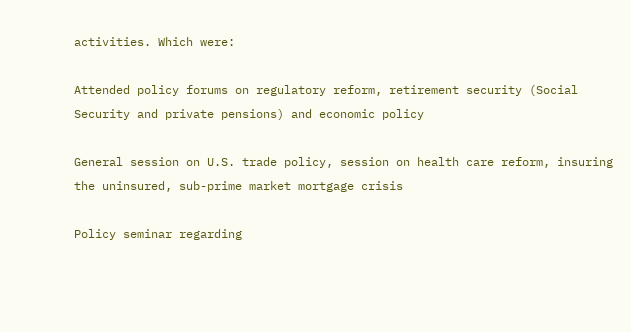activities. Which were:

Attended policy forums on regulatory reform, retirement security (Social Security and private pensions) and economic policy

General session on U.S. trade policy, session on health care reform, insuring the uninsured, sub-prime market mortgage crisis

Policy seminar regarding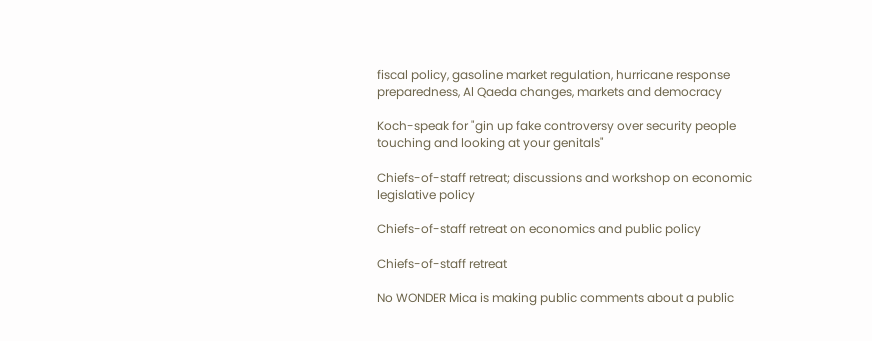fiscal policy, gasoline market regulation, hurricane response preparedness, Al Qaeda changes, markets and democracy

Koch-speak for "gin up fake controversy over security people touching and looking at your genitals"

Chiefs-of-staff retreat; discussions and workshop on economic legislative policy

Chiefs-of-staff retreat on economics and public policy

Chiefs-of-staff retreat

No WONDER Mica is making public comments about a public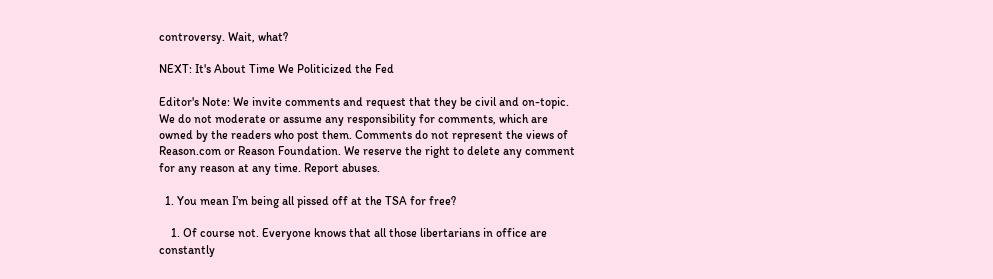controversy. Wait, what?

NEXT: It's About Time We Politicized the Fed

Editor's Note: We invite comments and request that they be civil and on-topic. We do not moderate or assume any responsibility for comments, which are owned by the readers who post them. Comments do not represent the views of Reason.com or Reason Foundation. We reserve the right to delete any comment for any reason at any time. Report abuses.

  1. You mean I’m being all pissed off at the TSA for free?

    1. Of course not. Everyone knows that all those libertarians in office are constantly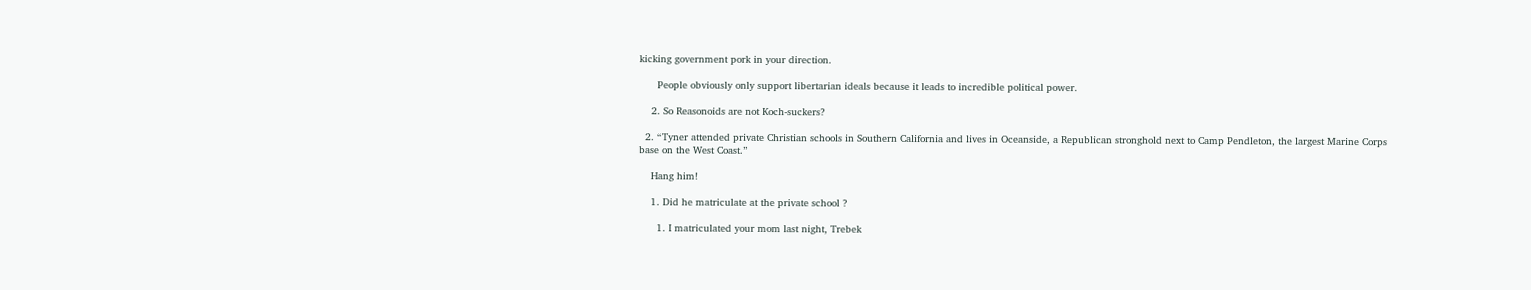kicking government pork in your direction.

      People obviously only support libertarian ideals because it leads to incredible political power.

    2. So Reasonoids are not Koch-suckers?

  2. “Tyner attended private Christian schools in Southern California and lives in Oceanside, a Republican stronghold next to Camp Pendleton, the largest Marine Corps base on the West Coast.”

    Hang him!

    1. Did he matriculate at the private school ?

      1. I matriculated your mom last night, Trebek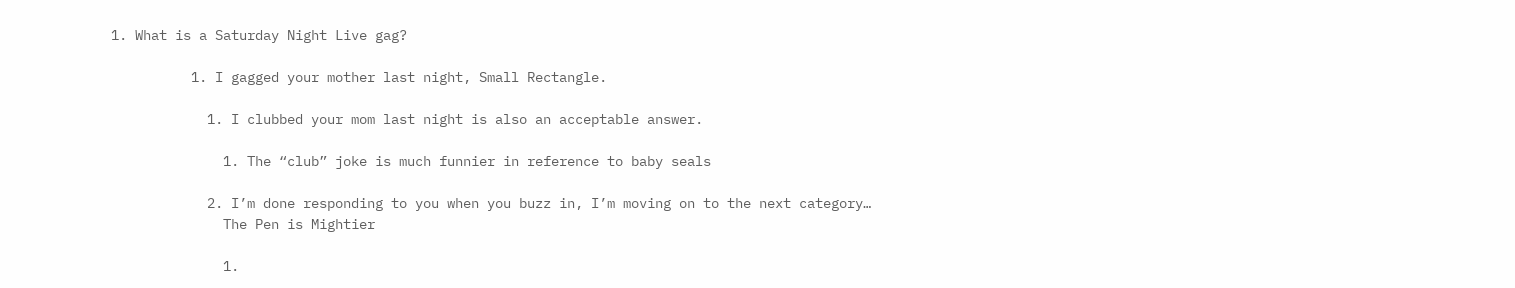1. What is a Saturday Night Live gag?

          1. I gagged your mother last night, Small Rectangle.

            1. I clubbed your mom last night is also an acceptable answer.

              1. The “club” joke is much funnier in reference to baby seals

            2. I’m done responding to you when you buzz in, I’m moving on to the next category…
              The Pen is Mightier

              1.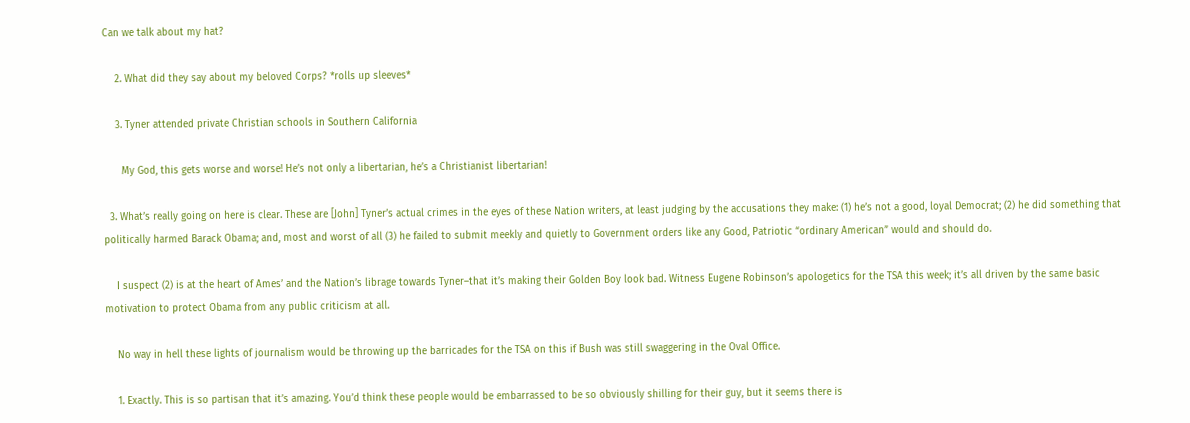Can we talk about my hat?

    2. What did they say about my beloved Corps? *rolls up sleeves*

    3. Tyner attended private Christian schools in Southern California

      My God, this gets worse and worse! He’s not only a libertarian, he’s a Christianist libertarian!

  3. What’s really going on here is clear. These are [John] Tyner’s actual crimes in the eyes of these Nation writers, at least judging by the accusations they make: (1) he’s not a good, loyal Democrat; (2) he did something that politically harmed Barack Obama; and, most and worst of all (3) he failed to submit meekly and quietly to Government orders like any Good, Patriotic “ordinary American” would and should do.

    I suspect (2) is at the heart of Ames’ and the Nation’s librage towards Tyner–that it’s making their Golden Boy look bad. Witness Eugene Robinson’s apologetics for the TSA this week; it’s all driven by the same basic motivation to protect Obama from any public criticism at all.

    No way in hell these lights of journalism would be throwing up the barricades for the TSA on this if Bush was still swaggering in the Oval Office.

    1. Exactly. This is so partisan that it’s amazing. You’d think these people would be embarrassed to be so obviously shilling for their guy, but it seems there is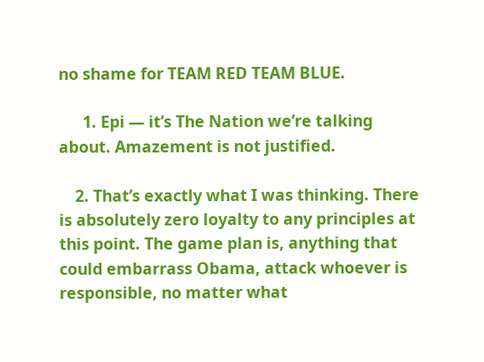no shame for TEAM RED TEAM BLUE.

      1. Epi — it’s The Nation we’re talking about. Amazement is not justified.

    2. That’s exactly what I was thinking. There is absolutely zero loyalty to any principles at this point. The game plan is, anything that could embarrass Obama, attack whoever is responsible, no matter what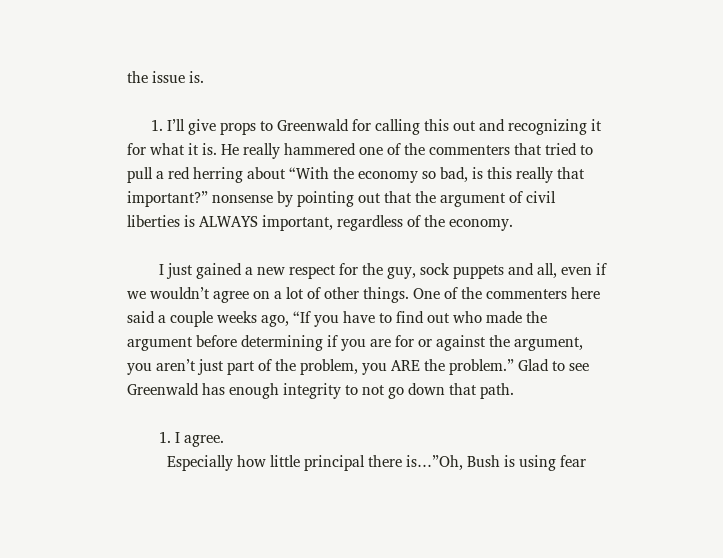the issue is.

      1. I’ll give props to Greenwald for calling this out and recognizing it for what it is. He really hammered one of the commenters that tried to pull a red herring about “With the economy so bad, is this really that important?” nonsense by pointing out that the argument of civil liberties is ALWAYS important, regardless of the economy.

        I just gained a new respect for the guy, sock puppets and all, even if we wouldn’t agree on a lot of other things. One of the commenters here said a couple weeks ago, “If you have to find out who made the argument before determining if you are for or against the argument, you aren’t just part of the problem, you ARE the problem.” Glad to see Greenwald has enough integrity to not go down that path.

        1. I agree.
          Especially how little principal there is…”Oh, Bush is using fear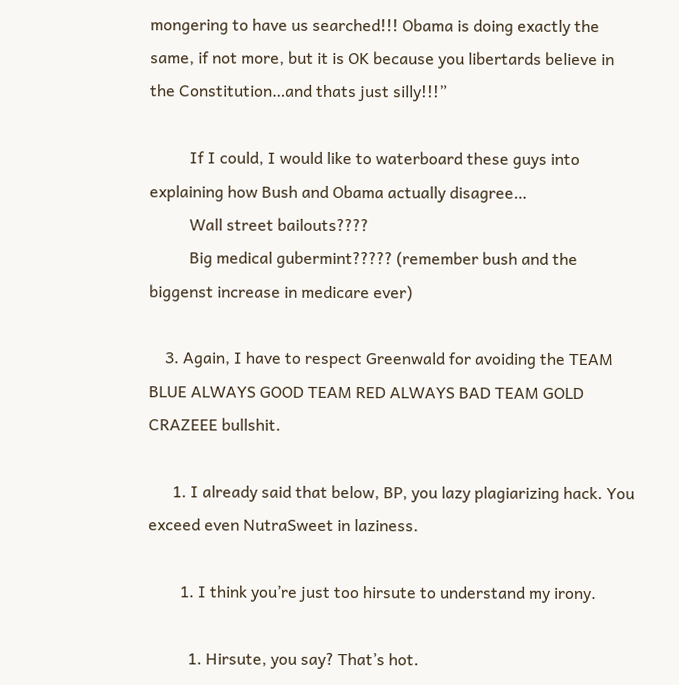mongering to have us searched!!! Obama is doing exactly the same, if not more, but it is OK because you libertards believe in the Constitution…and thats just silly!!!”

          If I could, I would like to waterboard these guys into explaining how Bush and Obama actually disagree…
          Wall street bailouts????
          Big medical gubermint????? (remember bush and the biggenst increase in medicare ever)

    3. Again, I have to respect Greenwald for avoiding the TEAM BLUE ALWAYS GOOD TEAM RED ALWAYS BAD TEAM GOLD CRAZEEE bullshit.

      1. I already said that below, BP, you lazy plagiarizing hack. You exceed even NutraSweet in laziness.

        1. I think you’re just too hirsute to understand my irony.

          1. Hirsute, you say? That’s hot.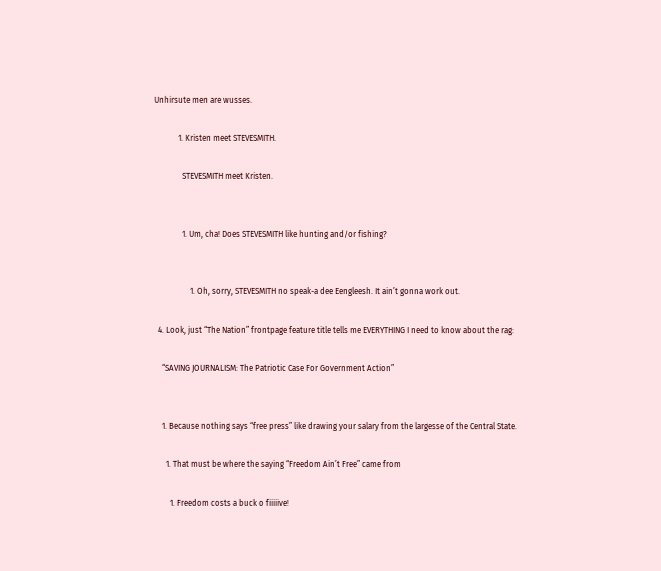Unhirsute men are wusses.

            1. Kristen meet STEVESMITH.

              STEVESMITH meet Kristen.


              1. Um, cha! Does STEVESMITH like hunting and/or fishing?


                  1. Oh, sorry, STEVESMITH no speak-a dee Eengleesh. It ain’t gonna work out.

  4. Look, just “The Nation” frontpage feature title tells me EVERYTHING I need to know about the rag:

    “SAVING JOURNALISM: The Patriotic Case For Government Action”


    1. Because nothing says “free press” like drawing your salary from the largesse of the Central State.

      1. That must be where the saying “Freedom Ain’t Free” came from

        1. Freedom costs a buck o fiiiiive!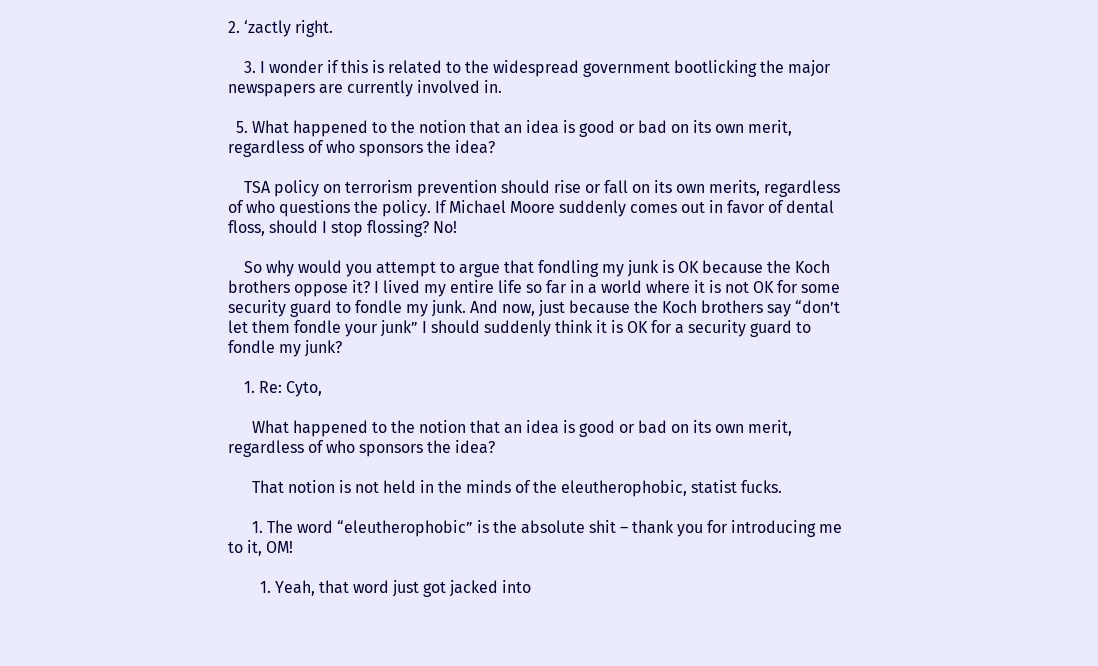2. ‘zactly right.

    3. I wonder if this is related to the widespread government bootlicking the major newspapers are currently involved in.

  5. What happened to the notion that an idea is good or bad on its own merit, regardless of who sponsors the idea?

    TSA policy on terrorism prevention should rise or fall on its own merits, regardless of who questions the policy. If Michael Moore suddenly comes out in favor of dental floss, should I stop flossing? No!

    So why would you attempt to argue that fondling my junk is OK because the Koch brothers oppose it? I lived my entire life so far in a world where it is not OK for some security guard to fondle my junk. And now, just because the Koch brothers say “don’t let them fondle your junk” I should suddenly think it is OK for a security guard to fondle my junk?

    1. Re: Cyto,

      What happened to the notion that an idea is good or bad on its own merit, regardless of who sponsors the idea?

      That notion is not held in the minds of the eleutherophobic, statist fucks.

      1. The word “eleutherophobic” is the absolute shit – thank you for introducing me to it, OM!

        1. Yeah, that word just got jacked into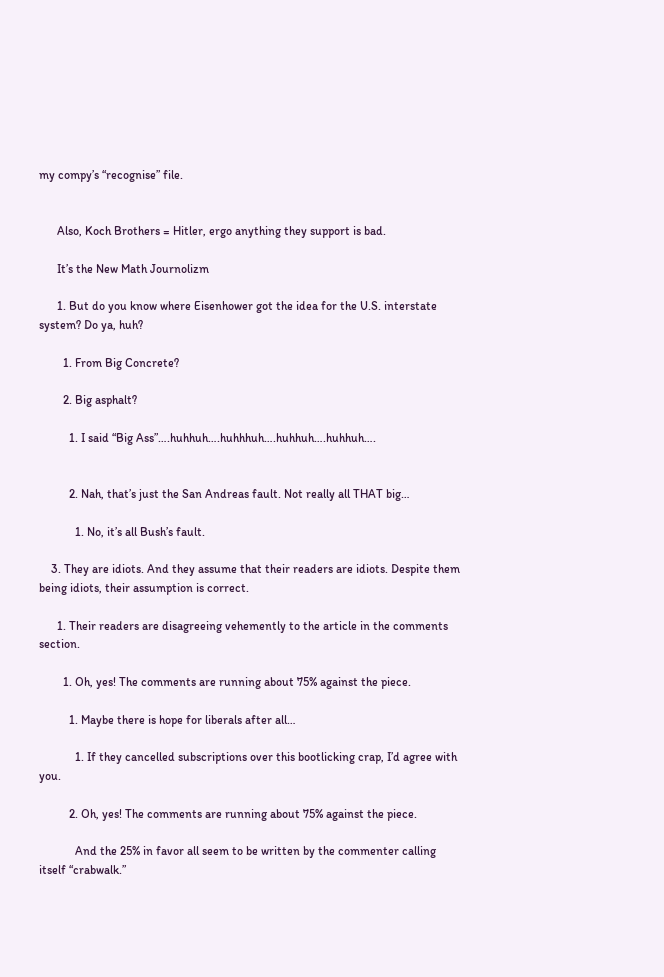my compy’s “recognise” file.


      Also, Koch Brothers = Hitler, ergo anything they support is bad.

      It’s the New Math Journolizm

      1. But do you know where Eisenhower got the idea for the U.S. interstate system? Do ya, huh?

        1. From Big Concrete?

        2. Big asphalt?

          1. I said “Big Ass”….huhhuh….huhhhuh….huhhuh….huhhuh….


          2. Nah, that’s just the San Andreas fault. Not really all THAT big…

            1. No, it’s all Bush’s fault.

    3. They are idiots. And they assume that their readers are idiots. Despite them being idiots, their assumption is correct.

      1. Their readers are disagreeing vehemently to the article in the comments section.

        1. Oh, yes! The comments are running about 75% against the piece.

          1. Maybe there is hope for liberals after all…

            1. If they cancelled subscriptions over this bootlicking crap, I’d agree with you.

          2. Oh, yes! The comments are running about 75% against the piece.

            And the 25% in favor all seem to be written by the commenter calling itself “crabwalk.”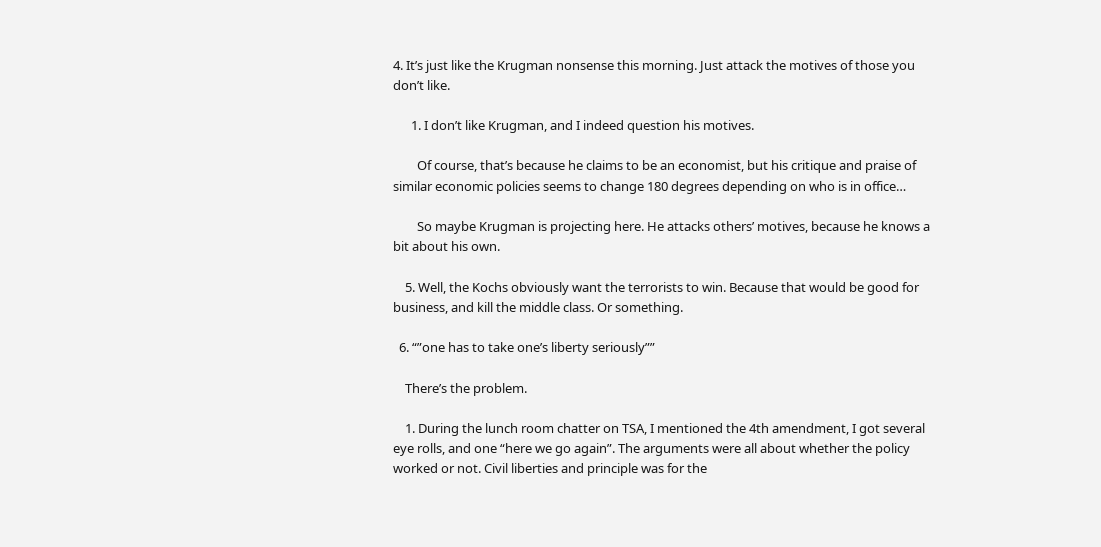4. It’s just like the Krugman nonsense this morning. Just attack the motives of those you don’t like.

      1. I don’t like Krugman, and I indeed question his motives.

        Of course, that’s because he claims to be an economist, but his critique and praise of similar economic policies seems to change 180 degrees depending on who is in office…

        So maybe Krugman is projecting here. He attacks others’ motives, because he knows a bit about his own.

    5. Well, the Kochs obviously want the terrorists to win. Because that would be good for business, and kill the middle class. Or something.

  6. “”one has to take one’s liberty seriously””

    There’s the problem.

    1. During the lunch room chatter on TSA, I mentioned the 4th amendment, I got several eye rolls, and one “here we go again”. The arguments were all about whether the policy worked or not. Civil liberties and principle was for the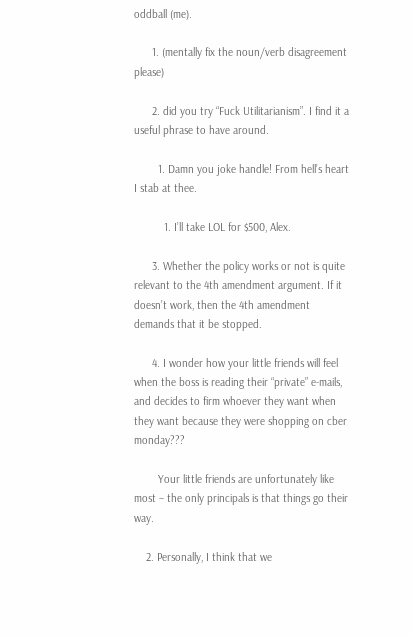oddball (me).

      1. (mentally fix the noun/verb disagreement please)

      2. did you try “Fuck Utilitarianism”. I find it a useful phrase to have around.

        1. Damn you joke handle! From hell’s heart I stab at thee.

          1. I’ll take LOL for $500, Alex.

      3. Whether the policy works or not is quite relevant to the 4th amendment argument. If it doesn’t work, then the 4th amendment demands that it be stopped.

      4. I wonder how your little friends will feel when the boss is reading their “private” e-mails, and decides to firm whoever they want when they want because they were shopping on cber monday???

        Your little friends are unfortunately like most – the only principals is that things go their way.

    2. Personally, I think that we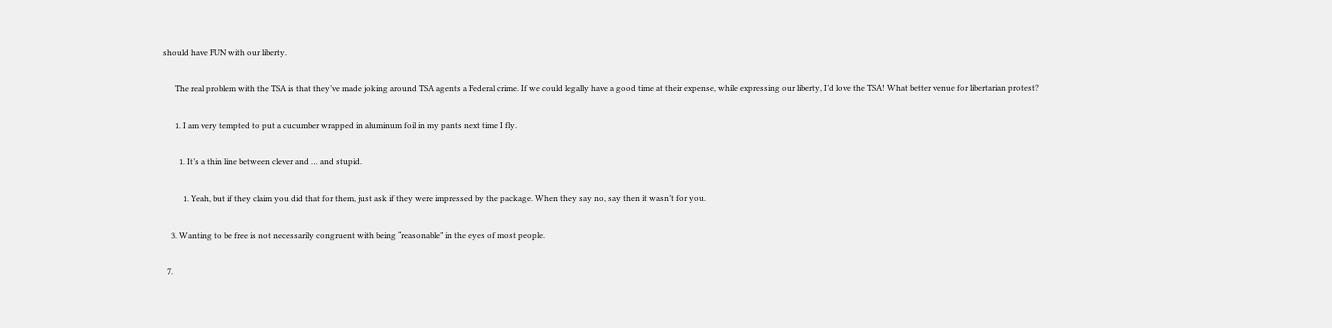should have FUN with our liberty.

      The real problem with the TSA is that they’ve made joking around TSA agents a Federal crime. If we could legally have a good time at their expense, while expressing our liberty, I’d love the TSA! What better venue for libertarian protest?

      1. I am very tempted to put a cucumber wrapped in aluminum foil in my pants next time I fly.

        1. It’s a thin line between clever and … and stupid.

          1. Yeah, but if they claim you did that for them, just ask if they were impressed by the package. When they say no, say then it wasn’t for you.

    3. Wanting to be free is not necessarily congruent with being “reasonable” in the eyes of most people.

  7.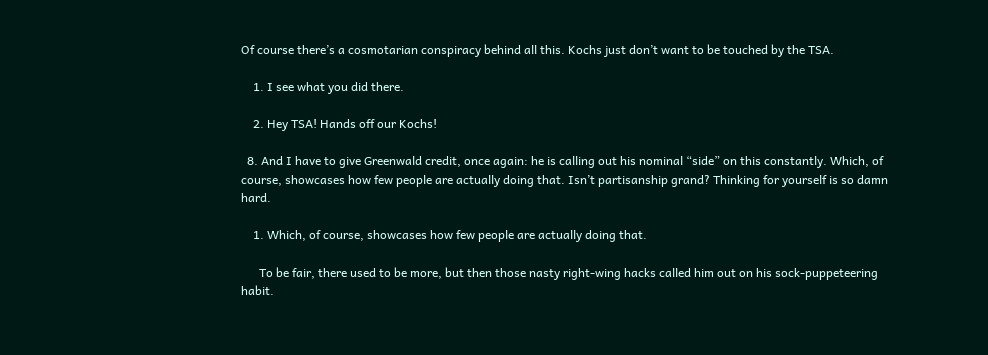Of course there’s a cosmotarian conspiracy behind all this. Kochs just don’t want to be touched by the TSA.

    1. I see what you did there.

    2. Hey TSA! Hands off our Kochs!

  8. And I have to give Greenwald credit, once again: he is calling out his nominal “side” on this constantly. Which, of course, showcases how few people are actually doing that. Isn’t partisanship grand? Thinking for yourself is so damn hard.

    1. Which, of course, showcases how few people are actually doing that.

      To be fair, there used to be more, but then those nasty right-wing hacks called him out on his sock-puppeteering habit.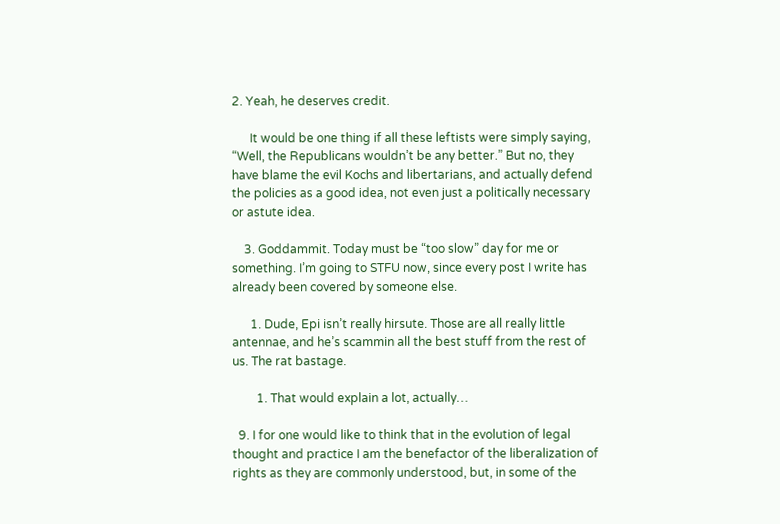2. Yeah, he deserves credit.

      It would be one thing if all these leftists were simply saying, “Well, the Republicans wouldn’t be any better.” But no, they have blame the evil Kochs and libertarians, and actually defend the policies as a good idea, not even just a politically necessary or astute idea.

    3. Goddammit. Today must be “too slow” day for me or something. I’m going to STFU now, since every post I write has already been covered by someone else.

      1. Dude, Epi isn’t really hirsute. Those are all really little antennae, and he’s scammin all the best stuff from the rest of us. The rat bastage.

        1. That would explain a lot, actually…

  9. I for one would like to think that in the evolution of legal thought and practice I am the benefactor of the liberalization of rights as they are commonly understood, but, in some of the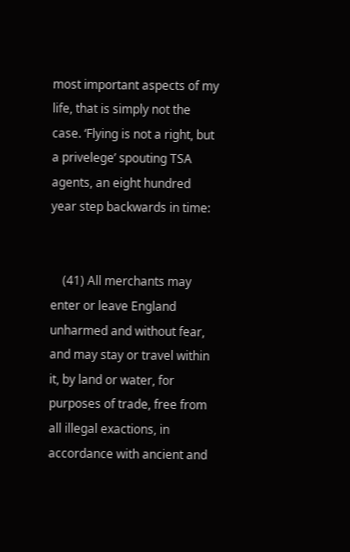most important aspects of my life, that is simply not the case. ‘Flying is not a right, but a privelege’ spouting TSA agents, an eight hundred year step backwards in time:


    (41) All merchants may enter or leave England unharmed and without fear, and may stay or travel within it, by land or water, for purposes of trade, free from all illegal exactions, in accordance with ancient and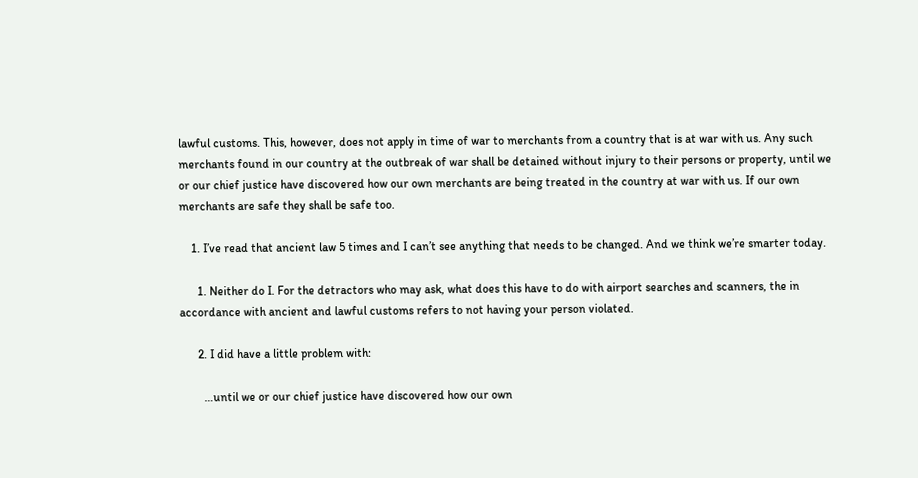lawful customs. This, however, does not apply in time of war to merchants from a country that is at war with us. Any such merchants found in our country at the outbreak of war shall be detained without injury to their persons or property, until we or our chief justice have discovered how our own merchants are being treated in the country at war with us. If our own merchants are safe they shall be safe too.

    1. I’ve read that ancient law 5 times and I can’t see anything that needs to be changed. And we think we’re smarter today.

      1. Neither do I. For the detractors who may ask, what does this have to do with airport searches and scanners, the in accordance with ancient and lawful customs refers to not having your person violated.

      2. I did have a little problem with:

        …until we or our chief justice have discovered how our own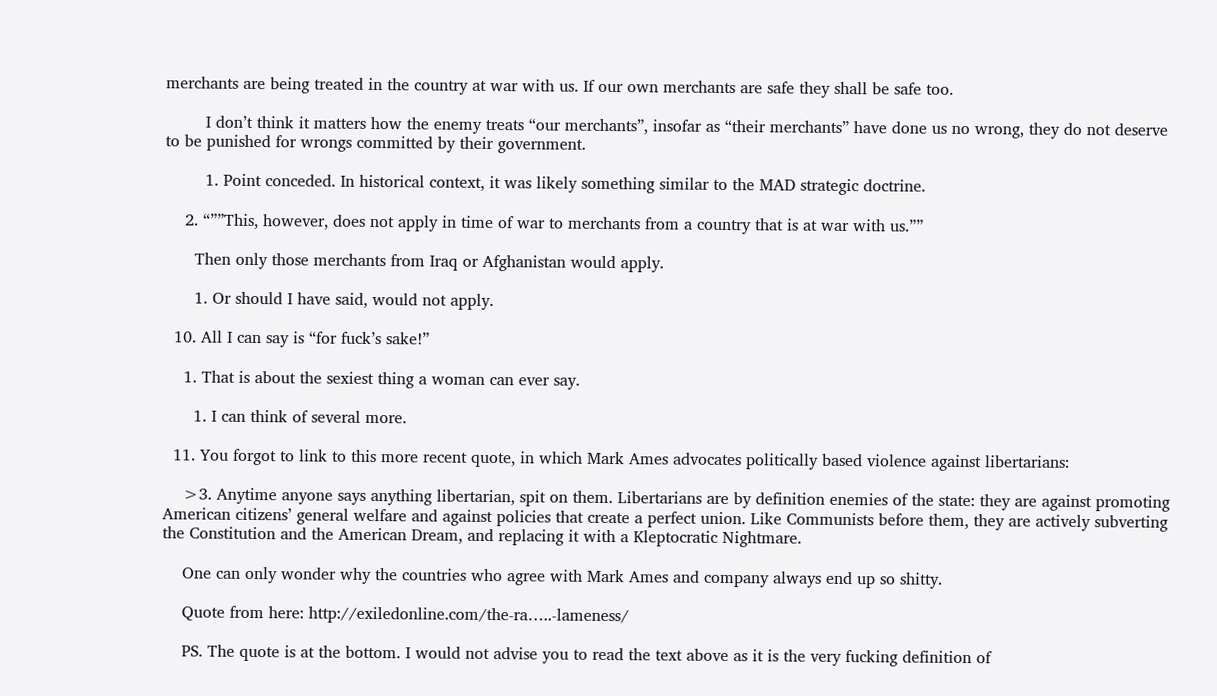merchants are being treated in the country at war with us. If our own merchants are safe they shall be safe too.

        I don’t think it matters how the enemy treats “our merchants”, insofar as “their merchants” have done us no wrong, they do not deserve to be punished for wrongs committed by their government.

        1. Point conceded. In historical context, it was likely something similar to the MAD strategic doctrine.

    2. “””This, however, does not apply in time of war to merchants from a country that is at war with us.””

      Then only those merchants from Iraq or Afghanistan would apply.

      1. Or should I have said, would not apply.

  10. All I can say is “for fuck’s sake!”

    1. That is about the sexiest thing a woman can ever say.

      1. I can think of several more.

  11. You forgot to link to this more recent quote, in which Mark Ames advocates politically based violence against libertarians:

    >3. Anytime anyone says anything libertarian, spit on them. Libertarians are by definition enemies of the state: they are against promoting American citizens’ general welfare and against policies that create a perfect union. Like Communists before them, they are actively subverting the Constitution and the American Dream, and replacing it with a Kleptocratic Nightmare.

    One can only wonder why the countries who agree with Mark Ames and company always end up so shitty.

    Quote from here: http://exiledonline.com/the-ra…..-lameness/

    PS. The quote is at the bottom. I would not advise you to read the text above as it is the very fucking definition of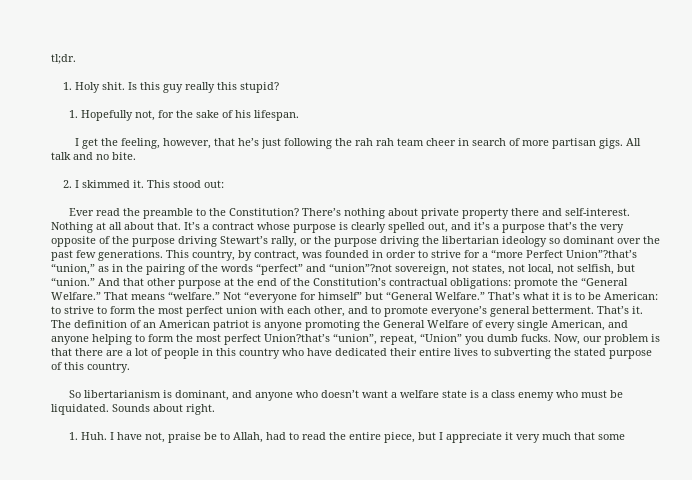tl;dr.

    1. Holy shit. Is this guy really this stupid?

      1. Hopefully not, for the sake of his lifespan.

        I get the feeling, however, that he’s just following the rah rah team cheer in search of more partisan gigs. All talk and no bite.

    2. I skimmed it. This stood out:

      Ever read the preamble to the Constitution? There’s nothing about private property there and self-interest. Nothing at all about that. It’s a contract whose purpose is clearly spelled out, and it’s a purpose that’s the very opposite of the purpose driving Stewart’s rally, or the purpose driving the libertarian ideology so dominant over the past few generations. This country, by contract, was founded in order to strive for a “more Perfect Union”?that’s “union,” as in the pairing of the words “perfect” and “union”?not sovereign, not states, not local, not selfish, but “union.” And that other purpose at the end of the Constitution’s contractual obligations: promote the “General Welfare.” That means “welfare.” Not “everyone for himself” but “General Welfare.” That’s what it is to be American: to strive to form the most perfect union with each other, and to promote everyone’s general betterment. That’s it. The definition of an American patriot is anyone promoting the General Welfare of every single American, and anyone helping to form the most perfect Union?that’s “union”, repeat, “Union” you dumb fucks. Now, our problem is that there are a lot of people in this country who have dedicated their entire lives to subverting the stated purpose of this country.

      So libertarianism is dominant, and anyone who doesn’t want a welfare state is a class enemy who must be liquidated. Sounds about right.

      1. Huh. I have not, praise be to Allah, had to read the entire piece, but I appreciate it very much that some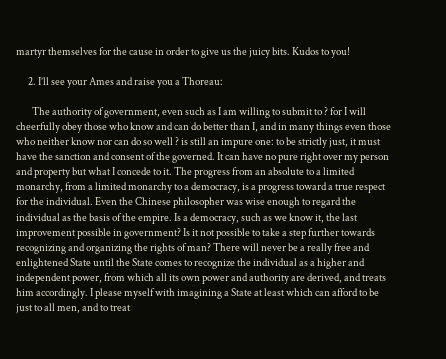martyr themselves for the cause in order to give us the juicy bits. Kudos to you!

      2. I’ll see your Ames and raise you a Thoreau:

        The authority of government, even such as I am willing to submit to ? for I will cheerfully obey those who know and can do better than I, and in many things even those who neither know nor can do so well ? is still an impure one: to be strictly just, it must have the sanction and consent of the governed. It can have no pure right over my person and property but what I concede to it. The progress from an absolute to a limited monarchy, from a limited monarchy to a democracy, is a progress toward a true respect for the individual. Even the Chinese philosopher was wise enough to regard the individual as the basis of the empire. Is a democracy, such as we know it, the last improvement possible in government? Is it not possible to take a step further towards recognizing and organizing the rights of man? There will never be a really free and enlightened State until the State comes to recognize the individual as a higher and independent power, from which all its own power and authority are derived, and treats him accordingly. I please myself with imagining a State at least which can afford to be just to all men, and to treat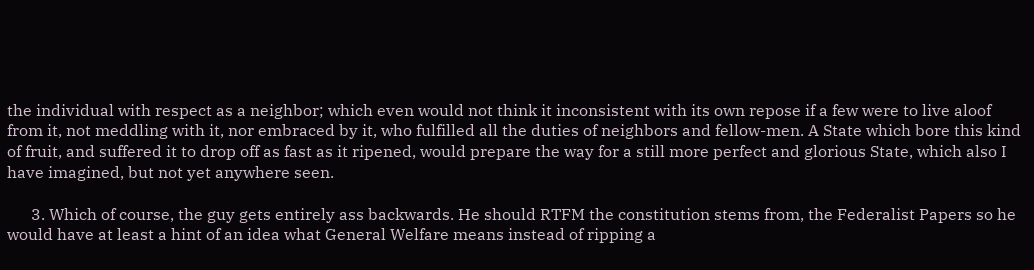the individual with respect as a neighbor; which even would not think it inconsistent with its own repose if a few were to live aloof from it, not meddling with it, nor embraced by it, who fulfilled all the duties of neighbors and fellow-men. A State which bore this kind of fruit, and suffered it to drop off as fast as it ripened, would prepare the way for a still more perfect and glorious State, which also I have imagined, but not yet anywhere seen.

      3. Which of course, the guy gets entirely ass backwards. He should RTFM the constitution stems from, the Federalist Papers so he would have at least a hint of an idea what General Welfare means instead of ripping a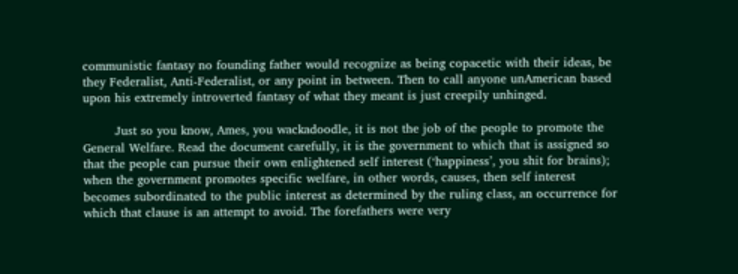communistic fantasy no founding father would recognize as being copacetic with their ideas, be they Federalist, Anti-Federalist, or any point in between. Then to call anyone unAmerican based upon his extremely introverted fantasy of what they meant is just creepily unhinged.

        Just so you know, Ames, you wackadoodle, it is not the job of the people to promote the General Welfare. Read the document carefully, it is the government to which that is assigned so that the people can pursue their own enlightened self interest (‘happiness’, you shit for brains); when the government promotes specific welfare, in other words, causes, then self interest becomes subordinated to the public interest as determined by the ruling class, an occurrence for which that clause is an attempt to avoid. The forefathers were very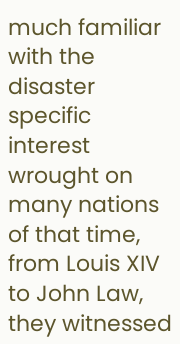much familiar with the disaster specific interest wrought on many nations of that time, from Louis XIV to John Law, they witnessed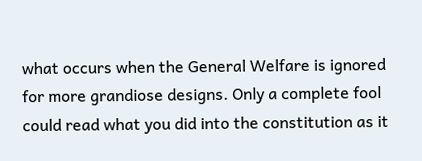what occurs when the General Welfare is ignored for more grandiose designs. Only a complete fool could read what you did into the constitution as it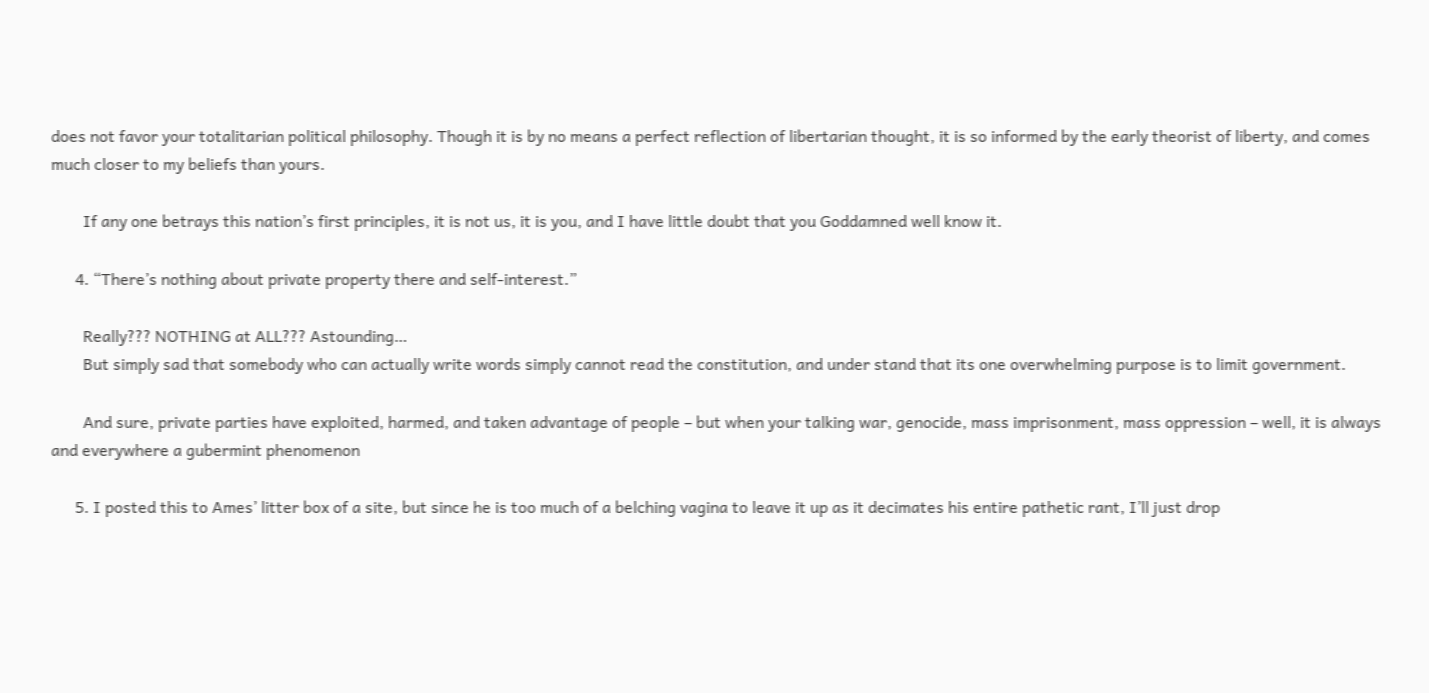does not favor your totalitarian political philosophy. Though it is by no means a perfect reflection of libertarian thought, it is so informed by the early theorist of liberty, and comes much closer to my beliefs than yours.

        If any one betrays this nation’s first principles, it is not us, it is you, and I have little doubt that you Goddamned well know it.

      4. “There’s nothing about private property there and self-interest.”

        Really??? NOTHING at ALL??? Astounding…
        But simply sad that somebody who can actually write words simply cannot read the constitution, and under stand that its one overwhelming purpose is to limit government.

        And sure, private parties have exploited, harmed, and taken advantage of people – but when your talking war, genocide, mass imprisonment, mass oppression – well, it is always and everywhere a gubermint phenomenon

      5. I posted this to Ames’ litter box of a site, but since he is too much of a belching vagina to leave it up as it decimates his entire pathetic rant, I’ll just drop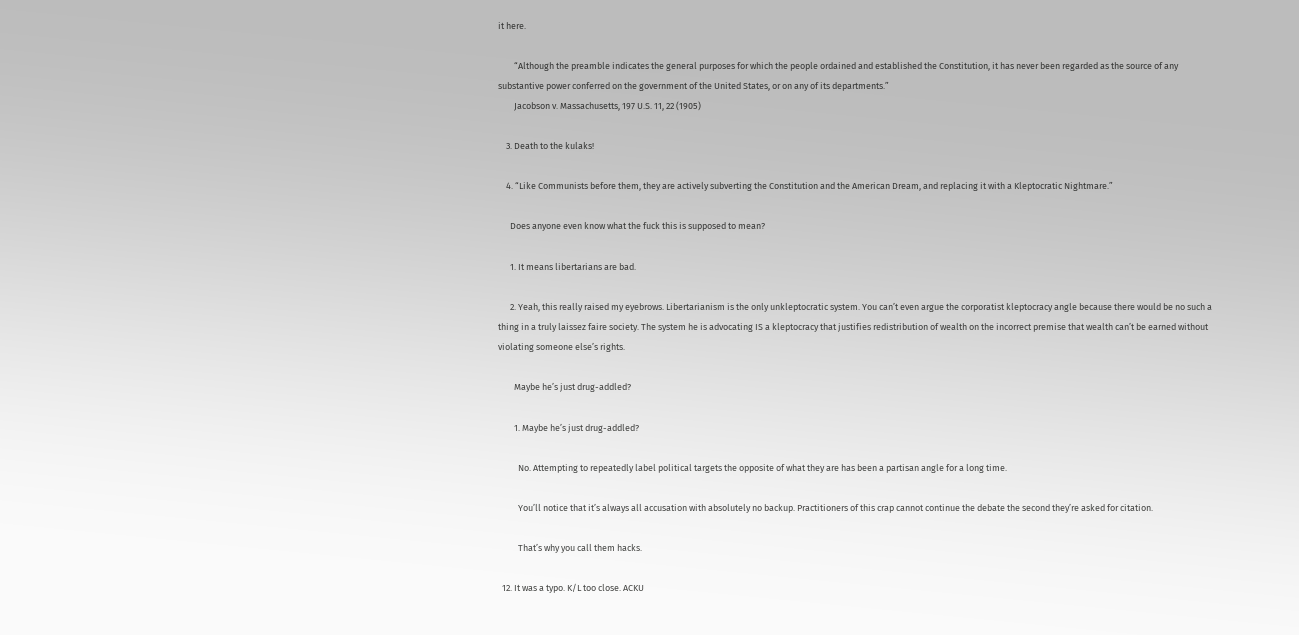it here.

        “Although the preamble indicates the general purposes for which the people ordained and established the Constitution, it has never been regarded as the source of any substantive power conferred on the government of the United States, or on any of its departments.”
        Jacobson v. Massachusetts, 197 U.S. 11, 22 (1905)

    3. Death to the kulaks!

    4. “Like Communists before them, they are actively subverting the Constitution and the American Dream, and replacing it with a Kleptocratic Nightmare.”

      Does anyone even know what the fuck this is supposed to mean?

      1. It means libertarians are bad.

      2. Yeah, this really raised my eyebrows. Libertarianism is the only unkleptocratic system. You can’t even argue the corporatist kleptocracy angle because there would be no such a thing in a truly laissez faire society. The system he is advocating IS a kleptocracy that justifies redistribution of wealth on the incorrect premise that wealth can’t be earned without violating someone else’s rights.

        Maybe he’s just drug-addled?

        1. Maybe he’s just drug-addled?

          No. Attempting to repeatedly label political targets the opposite of what they are has been a partisan angle for a long time.

          You’ll notice that it’s always all accusation with absolutely no backup. Practitioners of this crap cannot continue the debate the second they’re asked for citation.

          That’s why you call them hacks.

  12. It was a typo. K/L too close. ACKU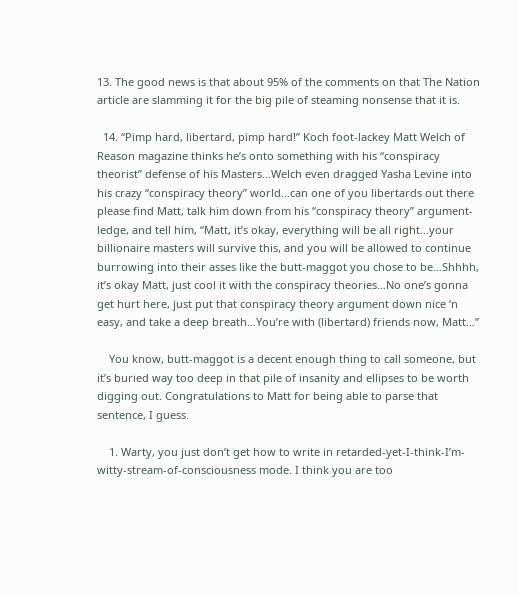13. The good news is that about 95% of the comments on that The Nation article are slamming it for the big pile of steaming nonsense that it is.

  14. “Pimp hard, libertard, pimp hard!” Koch foot-lackey Matt Welch of Reason magazine thinks he’s onto something with his “conspiracy theorist” defense of his Masters…Welch even dragged Yasha Levine into his crazy “conspiracy theory” world…can one of you libertards out there please find Matt, talk him down from his “conspiracy theory” argument-ledge, and tell him, “Matt, it’s okay, everything will be all right…your billionaire masters will survive this, and you will be allowed to continue burrowing into their asses like the butt-maggot you chose to be…Shhhh, it’s okay Matt, just cool it with the conspiracy theories…No one’s gonna get hurt here, just put that conspiracy theory argument down nice ‘n easy, and take a deep breath…You’re with (libertard) friends now, Matt…”

    You know, butt-maggot is a decent enough thing to call someone, but it’s buried way too deep in that pile of insanity and ellipses to be worth digging out. Congratulations to Matt for being able to parse that sentence, I guess.

    1. Warty, you just don’t get how to write in retarded-yet-I-think-I’m-witty-stream-of-consciousness mode. I think you are too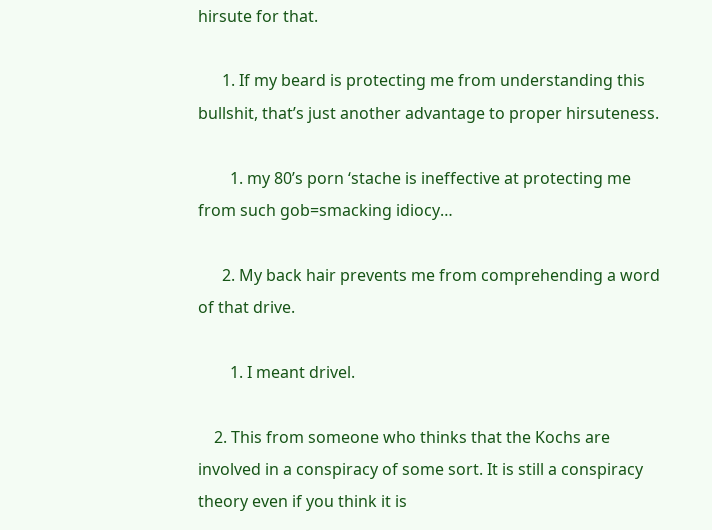hirsute for that.

      1. If my beard is protecting me from understanding this bullshit, that’s just another advantage to proper hirsuteness.

        1. my 80’s porn ‘stache is ineffective at protecting me from such gob=smacking idiocy…

      2. My back hair prevents me from comprehending a word of that drive.

        1. I meant drivel.

    2. This from someone who thinks that the Kochs are involved in a conspiracy of some sort. It is still a conspiracy theory even if you think it is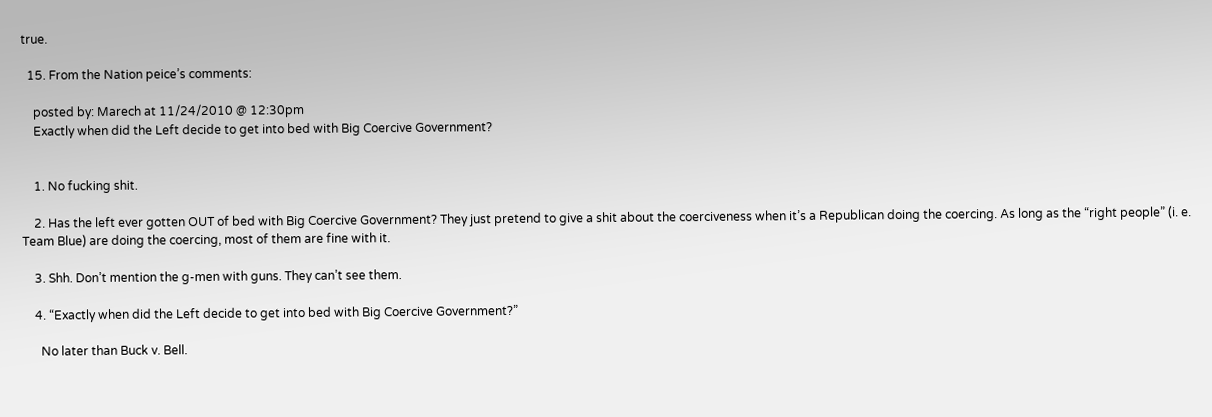true.

  15. From the Nation peice’s comments:

    posted by: Marech at 11/24/2010 @ 12:30pm
    Exactly when did the Left decide to get into bed with Big Coercive Government?


    1. No fucking shit.

    2. Has the left ever gotten OUT of bed with Big Coercive Government? They just pretend to give a shit about the coerciveness when it’s a Republican doing the coercing. As long as the “right people” (i. e. Team Blue) are doing the coercing, most of them are fine with it.

    3. Shh. Don’t mention the g-men with guns. They can’t see them.

    4. “Exactly when did the Left decide to get into bed with Big Coercive Government?”

      No later than Buck v. Bell.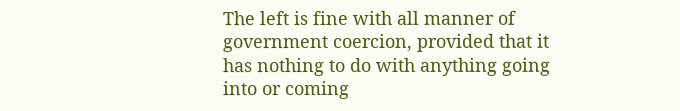The left is fine with all manner of government coercion, provided that it has nothing to do with anything going into or coming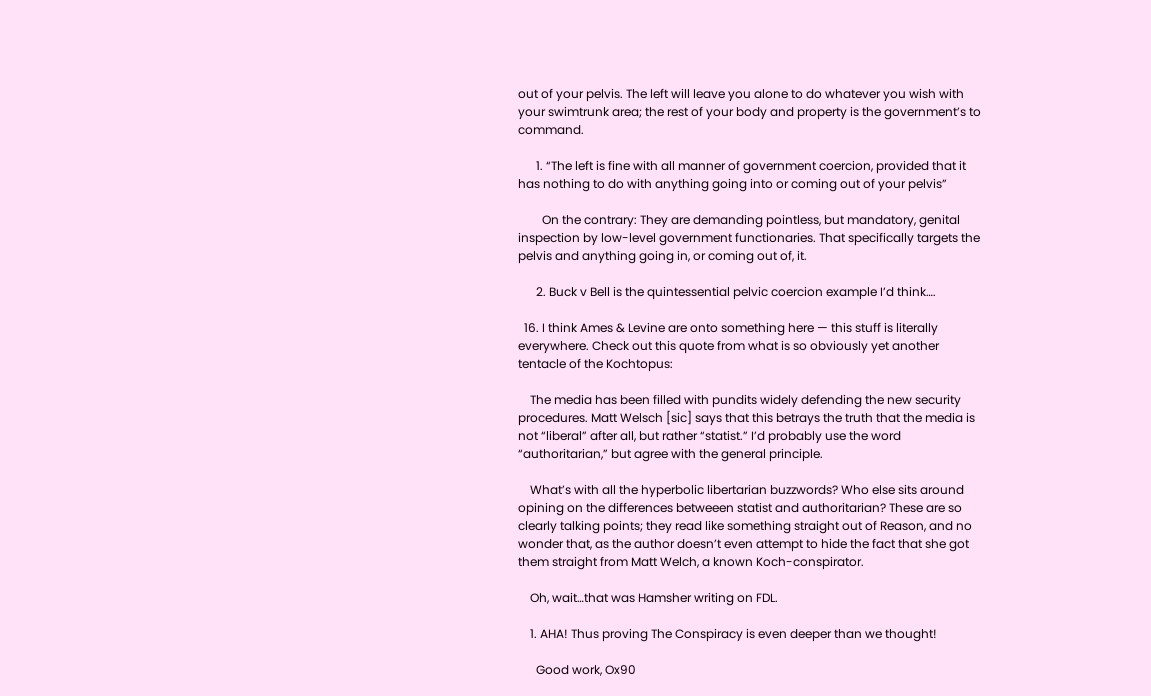out of your pelvis. The left will leave you alone to do whatever you wish with your swimtrunk area; the rest of your body and property is the government’s to command.

      1. “The left is fine with all manner of government coercion, provided that it has nothing to do with anything going into or coming out of your pelvis”

        On the contrary: They are demanding pointless, but mandatory, genital inspection by low-level government functionaries. That specifically targets the pelvis and anything going in, or coming out of, it.

      2. Buck v Bell is the quintessential pelvic coercion example I’d think….

  16. I think Ames & Levine are onto something here — this stuff is literally everywhere. Check out this quote from what is so obviously yet another tentacle of the Kochtopus:

    The media has been filled with pundits widely defending the new security procedures. Matt Welsch [sic] says that this betrays the truth that the media is not “liberal” after all, but rather “statist.” I’d probably use the word “authoritarian,” but agree with the general principle.

    What’s with all the hyperbolic libertarian buzzwords? Who else sits around opining on the differences betweeen statist and authoritarian? These are so clearly talking points; they read like something straight out of Reason, and no wonder that, as the author doesn’t even attempt to hide the fact that she got them straight from Matt Welch, a known Koch-conspirator.

    Oh, wait…that was Hamsher writing on FDL.

    1. AHA! Thus proving The Conspiracy is even deeper than we thought!

      Good work, Ox90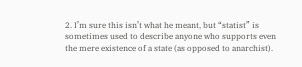2. I’m sure this isn’t what he meant, but “statist” is sometimes used to describe anyone who supports even the mere existence of a state (as opposed to anarchist).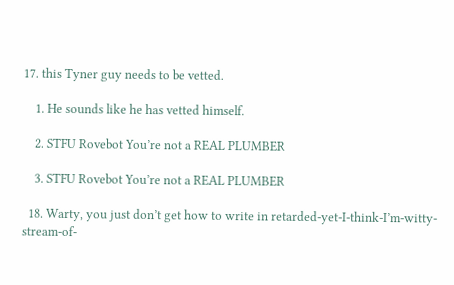17. this Tyner guy needs to be vetted.

    1. He sounds like he has vetted himself.

    2. STFU Rovebot You’re not a REAL PLUMBER

    3. STFU Rovebot You’re not a REAL PLUMBER

  18. Warty, you just don’t get how to write in retarded-yet-I-think-I’m-witty-stream-of-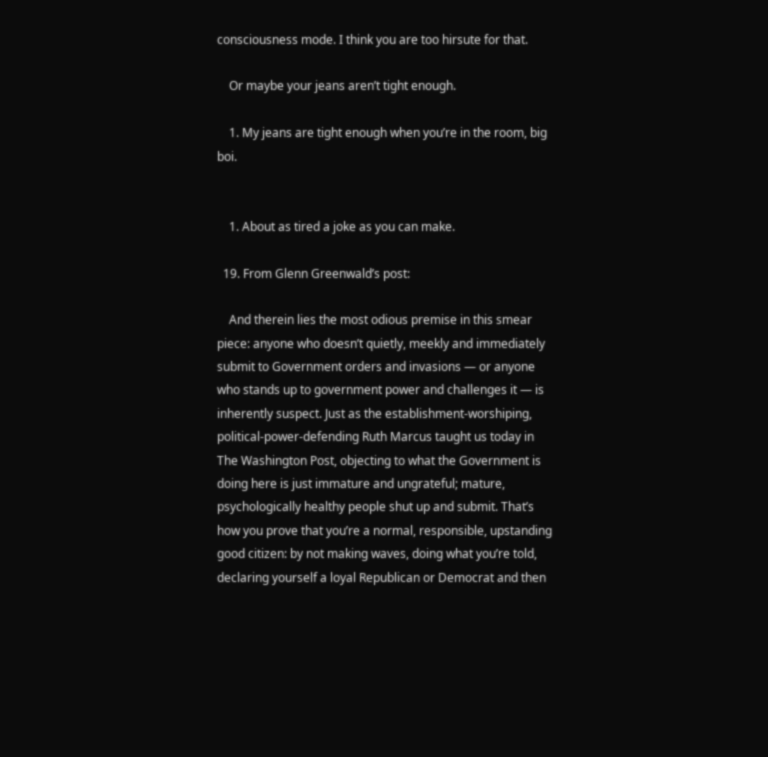consciousness mode. I think you are too hirsute for that.

    Or maybe your jeans aren’t tight enough.

    1. My jeans are tight enough when you’re in the room, big boi.


    1. About as tired a joke as you can make.

  19. From Glenn Greenwald’s post:

    And therein lies the most odious premise in this smear piece: anyone who doesn’t quietly, meekly and immediately submit to Government orders and invasions — or anyone who stands up to government power and challenges it — is inherently suspect. Just as the establishment-worshiping, political-power-defending Ruth Marcus taught us today in The Washington Post, objecting to what the Government is doing here is just immature and ungrateful; mature, psychologically healthy people shut up and submit. That’s how you prove that you’re a normal, responsible, upstanding good citizen: by not making waves, doing what you’re told, declaring yourself a loyal Republican or Democrat and then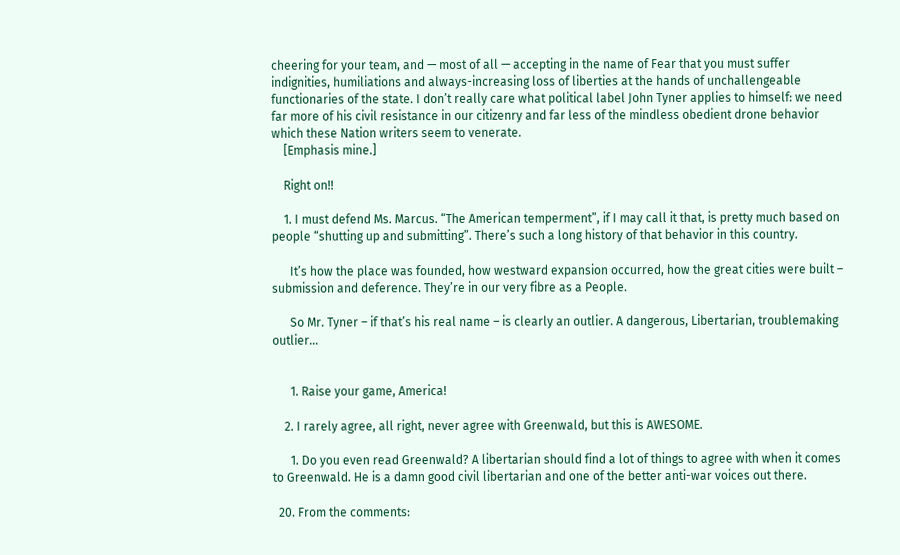cheering for your team, and — most of all — accepting in the name of Fear that you must suffer indignities, humiliations and always-increasing loss of liberties at the hands of unchallengeable functionaries of the state. I don’t really care what political label John Tyner applies to himself: we need far more of his civil resistance in our citizenry and far less of the mindless obedient drone behavior which these Nation writers seem to venerate.
    [Emphasis mine.]

    Right on!!

    1. I must defend Ms. Marcus. “The American temperment”, if I may call it that, is pretty much based on people “shutting up and submitting”. There’s such a long history of that behavior in this country.

      It’s how the place was founded, how westward expansion occurred, how the great cities were built – submission and deference. They’re in our very fibre as a People.

      So Mr. Tyner – if that’s his real name – is clearly an outlier. A dangerous, Libertarian, troublemaking outlier…


      1. Raise your game, America!

    2. I rarely agree, all right, never agree with Greenwald, but this is AWESOME.

      1. Do you even read Greenwald? A libertarian should find a lot of things to agree with when it comes to Greenwald. He is a damn good civil libertarian and one of the better anti-war voices out there.

  20. From the comments: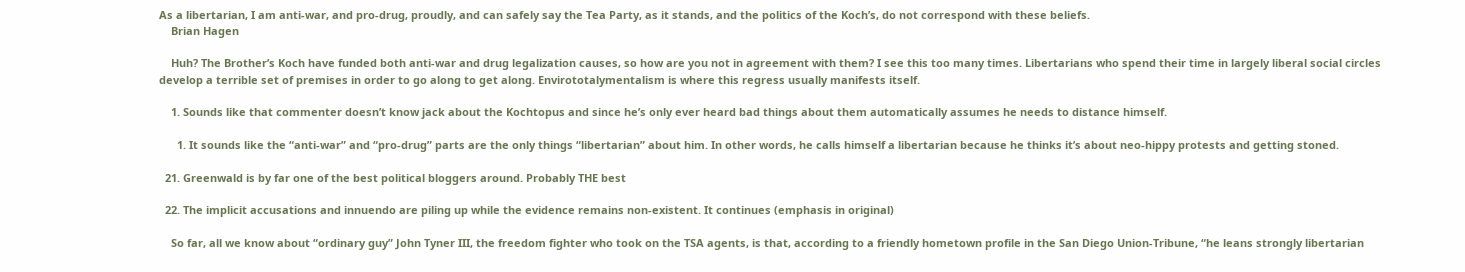As a libertarian, I am anti-war, and pro-drug, proudly, and can safely say the Tea Party, as it stands, and the politics of the Koch’s, do not correspond with these beliefs.
    Brian Hagen

    Huh? The Brother’s Koch have funded both anti-war and drug legalization causes, so how are you not in agreement with them? I see this too many times. Libertarians who spend their time in largely liberal social circles develop a terrible set of premises in order to go along to get along. Envirototalymentalism is where this regress usually manifests itself.

    1. Sounds like that commenter doesn’t know jack about the Kochtopus and since he’s only ever heard bad things about them automatically assumes he needs to distance himself.

      1. It sounds like the “anti-war” and “pro-drug” parts are the only things “libertarian” about him. In other words, he calls himself a libertarian because he thinks it’s about neo-hippy protests and getting stoned.

  21. Greenwald is by far one of the best political bloggers around. Probably THE best

  22. The implicit accusations and innuendo are piling up while the evidence remains non-existent. It continues (emphasis in original)

    So far, all we know about “ordinary guy” John Tyner III, the freedom fighter who took on the TSA agents, is that, according to a friendly hometown profile in the San Diego Union-Tribune, “he leans strongly libertarian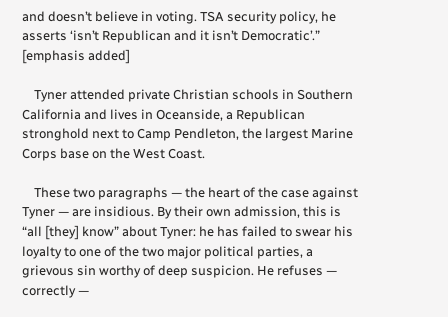and doesn’t believe in voting. TSA security policy, he asserts ‘isn’t Republican and it isn’t Democratic’.” [emphasis added]

    Tyner attended private Christian schools in Southern California and lives in Oceanside, a Republican stronghold next to Camp Pendleton, the largest Marine Corps base on the West Coast.

    These two paragraphs — the heart of the case against Tyner — are insidious. By their own admission, this is “all [they] know” about Tyner: he has failed to swear his loyalty to one of the two major political parties, a grievous sin worthy of deep suspicion. He refuses — correctly —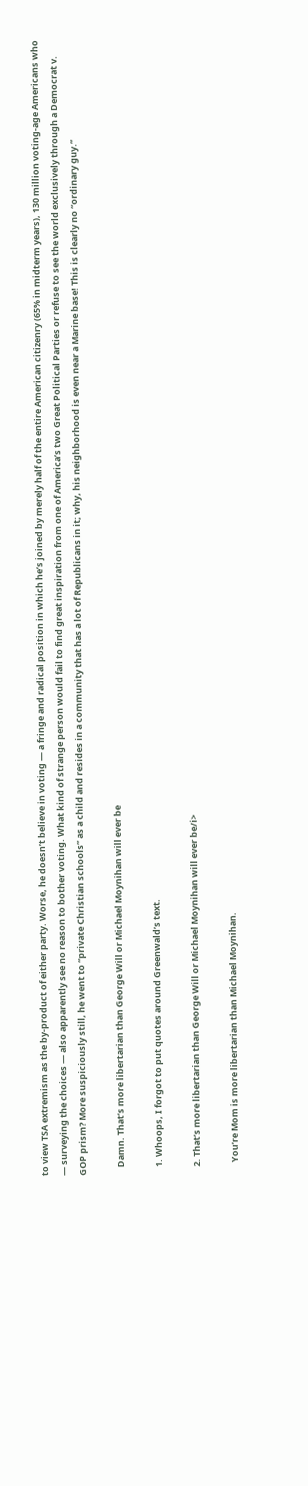to view TSA extremism as the by-product of either party. Worse, he doesn’t believe in voting — a fringe and radical position in which he’s joined by merely half of the entire American citizenry (65% in midterm years), 130 million voting-age Americans who — surveying the choices — also apparently see no reason to bother voting. What kind of strange person would fail to find great inspiration from one of America’s two Great Political Parties or refuse to see the world exclusively through a Democrat v. GOP prism? More suspiciously still, he went to “private Christian schools” as a child and resides in a community that has a lot of Republicans in it; why, his neighborhood is even near a Marine base! This is clearly no “ordinary guy.”

    Damn. That’s more libertarian than George Will or Michael Moynihan will ever be

    1. Whoops, I forgot to put quotes around Greenwald’s text.

    2. That’s more libertarian than George Will or Michael Moynihan will ever be/i>

      You’re Mom is more libertarian than Michael Moynihan.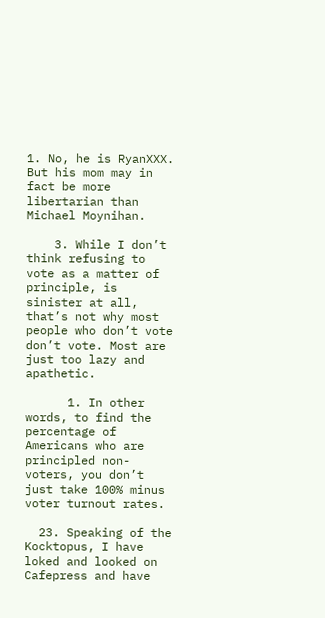1. No, he is RyanXXX. But his mom may in fact be more libertarian than Michael Moynihan.

    3. While I don’t think refusing to vote as a matter of principle, is sinister at all, that’s not why most people who don’t vote don’t vote. Most are just too lazy and apathetic.

      1. In other words, to find the percentage of Americans who are principled non-voters, you don’t just take 100% minus voter turnout rates.

  23. Speaking of the Kocktopus, I have loked and looked on Cafepress and have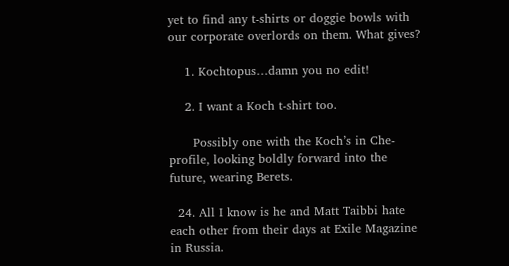yet to find any t-shirts or doggie bowls with our corporate overlords on them. What gives?

    1. Kochtopus…damn you no edit!

    2. I want a Koch t-shirt too.

      Possibly one with the Koch’s in Che-profile, looking boldly forward into the future, wearing Berets.

  24. All I know is he and Matt Taibbi hate each other from their days at Exile Magazine in Russia.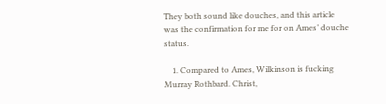They both sound like douches, and this article was the confirmation for me for on Ames’ douche status.

    1. Compared to Ames, Wilkinson is fucking Murray Rothbard. Christ,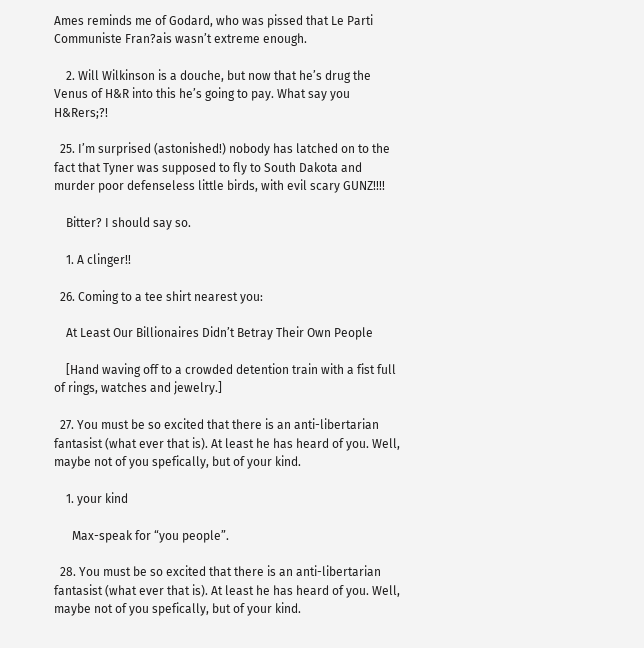Ames reminds me of Godard, who was pissed that Le Parti Communiste Fran?ais wasn’t extreme enough.

    2. Will Wilkinson is a douche, but now that he’s drug the Venus of H&R into this he’s going to pay. What say you H&Rers;?!

  25. I’m surprised (astonished!) nobody has latched on to the fact that Tyner was supposed to fly to South Dakota and murder poor defenseless little birds, with evil scary GUNZ!!!!

    Bitter? I should say so.

    1. A clinger!!

  26. Coming to a tee shirt nearest you:

    At Least Our Billionaires Didn’t Betray Their Own People

    [Hand waving off to a crowded detention train with a fist full of rings, watches and jewelry.]

  27. You must be so excited that there is an anti-libertarian fantasist (what ever that is). At least he has heard of you. Well, maybe not of you spefically, but of your kind.

    1. your kind

      Max-speak for “you people”.

  28. You must be so excited that there is an anti-libertarian fantasist (what ever that is). At least he has heard of you. Well, maybe not of you spefically, but of your kind.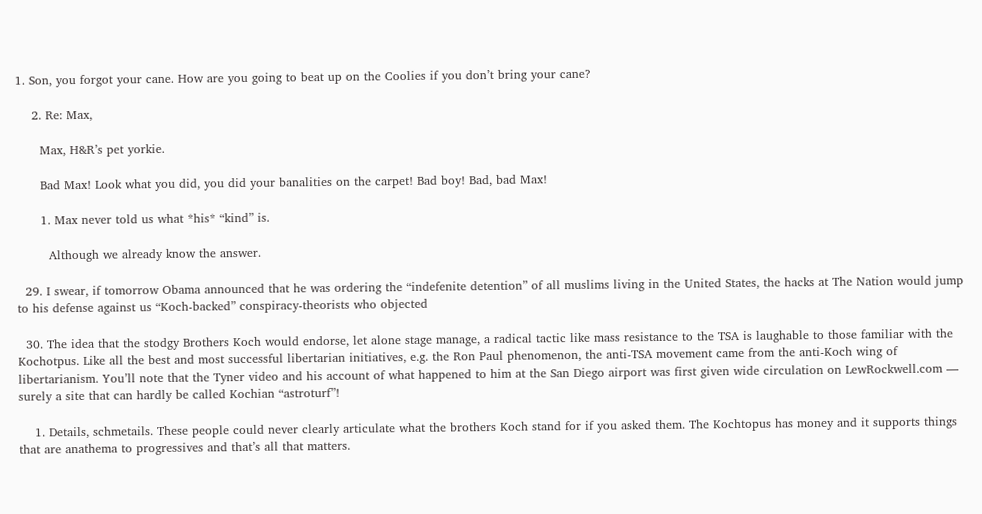1. Son, you forgot your cane. How are you going to beat up on the Coolies if you don’t bring your cane?

    2. Re: Max,

      Max, H&R’s pet yorkie.

      Bad Max! Look what you did, you did your banalities on the carpet! Bad boy! Bad, bad Max!

      1. Max never told us what *his* “kind” is.

        Although we already know the answer.

  29. I swear, if tomorrow Obama announced that he was ordering the “indefenite detention” of all muslims living in the United States, the hacks at The Nation would jump to his defense against us “Koch-backed” conspiracy-theorists who objected

  30. The idea that the stodgy Brothers Koch would endorse, let alone stage manage, a radical tactic like mass resistance to the TSA is laughable to those familiar with the Kochotpus. Like all the best and most successful libertarian initiatives, e.g. the Ron Paul phenomenon, the anti-TSA movement came from the anti-Koch wing of libertarianism. You’ll note that the Tyner video and his account of what happened to him at the San Diego airport was first given wide circulation on LewRockwell.com — surely a site that can hardly be called Kochian “astroturf”!

    1. Details, schmetails. These people could never clearly articulate what the brothers Koch stand for if you asked them. The Kochtopus has money and it supports things that are anathema to progressives and that’s all that matters.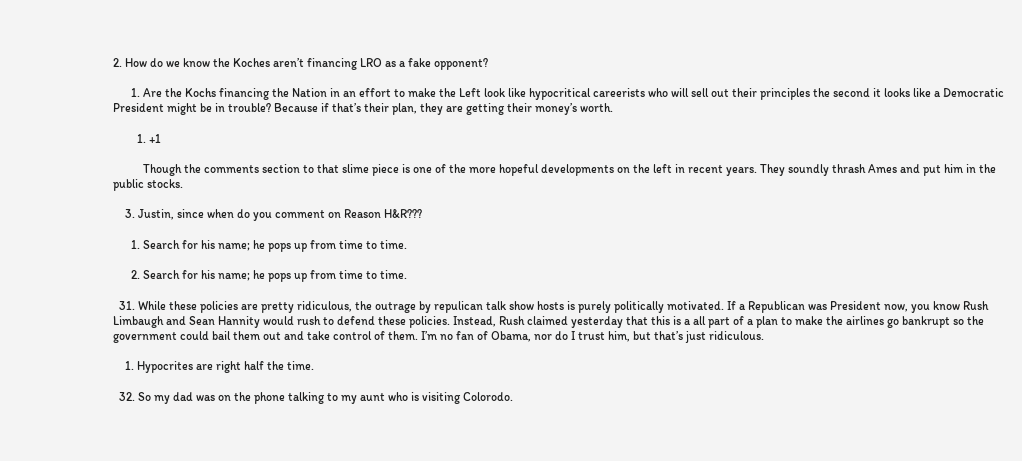2. How do we know the Koches aren’t financing LRO as a fake opponent?

      1. Are the Kochs financing the Nation in an effort to make the Left look like hypocritical careerists who will sell out their principles the second it looks like a Democratic President might be in trouble? Because if that’s their plan, they are getting their money’s worth.

        1. +1

          Though the comments section to that slime piece is one of the more hopeful developments on the left in recent years. They soundly thrash Ames and put him in the public stocks.

    3. Justin, since when do you comment on Reason H&R???

      1. Search for his name; he pops up from time to time.

      2. Search for his name; he pops up from time to time.

  31. While these policies are pretty ridiculous, the outrage by repulican talk show hosts is purely politically motivated. If a Republican was President now, you know Rush Limbaugh and Sean Hannity would rush to defend these policies. Instead, Rush claimed yesterday that this is a all part of a plan to make the airlines go bankrupt so the government could bail them out and take control of them. I’m no fan of Obama, nor do I trust him, but that’s just ridiculous.

    1. Hypocrites are right half the time.

  32. So my dad was on the phone talking to my aunt who is visiting Colorodo.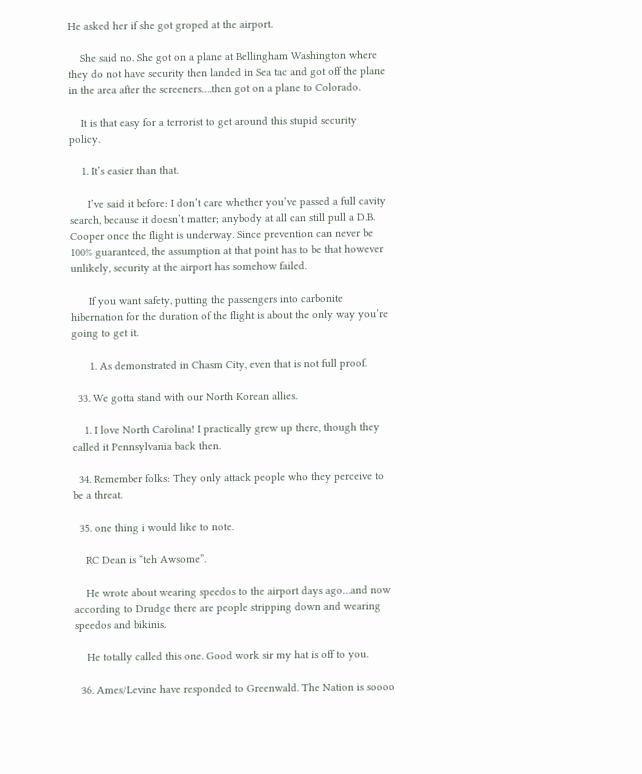He asked her if she got groped at the airport.

    She said no. She got on a plane at Bellingham Washington where they do not have security then landed in Sea tac and got off the plane in the area after the screeners….then got on a plane to Colorado.

    It is that easy for a terrorist to get around this stupid security policy.

    1. It’s easier than that.

      I’ve said it before: I don’t care whether you’ve passed a full cavity search, because it doesn’t matter; anybody at all can still pull a D.B. Cooper once the flight is underway. Since prevention can never be 100% guaranteed, the assumption at that point has to be that however unlikely, security at the airport has somehow failed.

      If you want safety, putting the passengers into carbonite hibernation for the duration of the flight is about the only way you’re going to get it.

      1. As demonstrated in Chasm City, even that is not full proof.

  33. We gotta stand with our North Korean allies.

    1. I love North Carolina! I practically grew up there, though they called it Pennsylvania back then.

  34. Remember folks: They only attack people who they perceive to be a threat.

  35. one thing i would like to note.

    RC Dean is “teh Awsome”.

    He wrote about wearing speedos to the airport days ago…and now according to Drudge there are people stripping down and wearing speedos and bikinis.

    He totally called this one. Good work sir my hat is off to you.

  36. Ames/Levine have responded to Greenwald. The Nation is soooo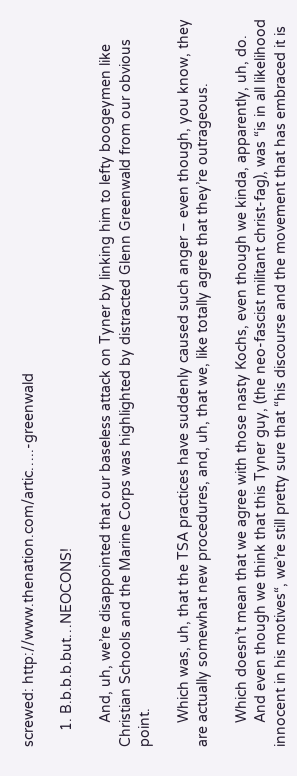screwed: http://www.thenation.com/artic…..-greenwald

    1. B.b.b.b.but…NEOCONS!

      And, uh, we’re disappointed that our baseless attack on Tyner by linking him to lefty boogeymen like Christian Schools and the Marine Corps was highlighted by distracted Glenn Greenwald from our obvious point.

      Which was, uh, that the TSA practices have suddenly caused such anger – even though, you know, they are actually somewhat new procedures, and, uh, that we, like totally agree that they’re outrageous.

      Which doesn’t mean that we agree with those nasty Kochs, even though we kinda, apparently, uh, do.
      And even though we think that this Tyner guy, (the neo-fascist militant christ-fag), was “is in all likelihood innocent in his motives“, we’re still pretty sure that “his discourse and the movement that has embraced it is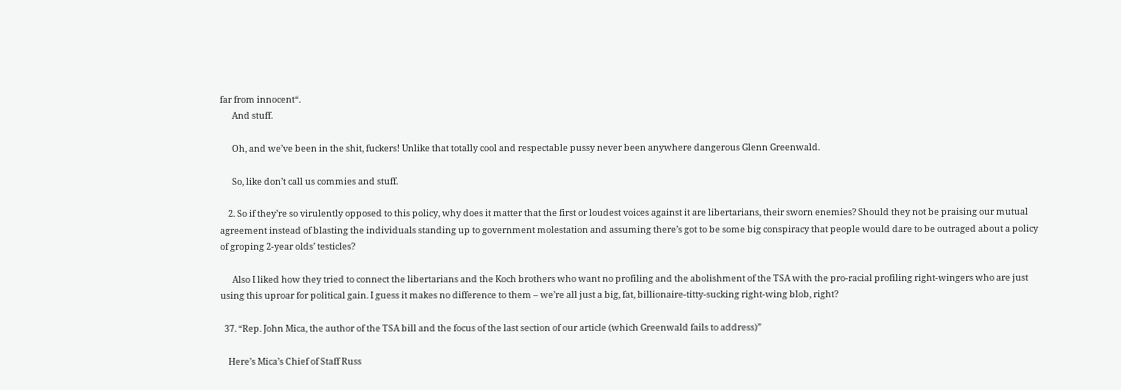far from innocent“.
      And stuff.

      Oh, and we’ve been in the shit, fuckers! Unlike that totally cool and respectable pussy never been anywhere dangerous Glenn Greenwald.

      So, like don’t call us commies and stuff.

    2. So if they’re so virulently opposed to this policy, why does it matter that the first or loudest voices against it are libertarians, their sworn enemies? Should they not be praising our mutual agreement instead of blasting the individuals standing up to government molestation and assuming there’s got to be some big conspiracy that people would dare to be outraged about a policy of groping 2-year olds’ testicles?

      Also I liked how they tried to connect the libertarians and the Koch brothers who want no profiling and the abolishment of the TSA with the pro-racial profiling right-wingers who are just using this uproar for political gain. I guess it makes no difference to them – we’re all just a big, fat, billionaire-titty-sucking right-wing blob, right?

  37. “Rep. John Mica, the author of the TSA bill and the focus of the last section of our article (which Greenwald fails to address)”

    Here’s Mica’s Chief of Staff Russ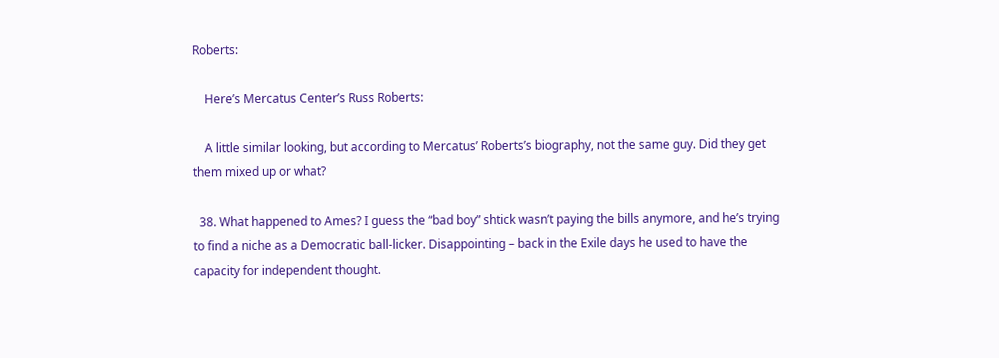Roberts:

    Here’s Mercatus Center’s Russ Roberts:

    A little similar looking, but according to Mercatus’ Roberts’s biography, not the same guy. Did they get them mixed up or what?

  38. What happened to Ames? I guess the “bad boy” shtick wasn’t paying the bills anymore, and he’s trying to find a niche as a Democratic ball-licker. Disappointing – back in the Exile days he used to have the capacity for independent thought.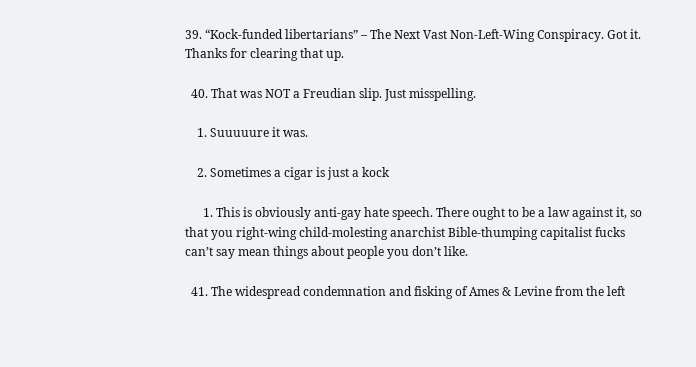39. “Kock-funded libertarians” – The Next Vast Non-Left-Wing Conspiracy. Got it. Thanks for clearing that up.

  40. That was NOT a Freudian slip. Just misspelling.

    1. Suuuuure it was.

    2. Sometimes a cigar is just a kock

      1. This is obviously anti-gay hate speech. There ought to be a law against it, so that you right-wing child-molesting anarchist Bible-thumping capitalist fucks can’t say mean things about people you don’t like.

  41. The widespread condemnation and fisking of Ames & Levine from the left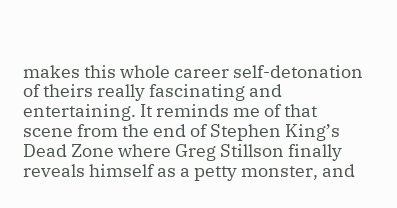makes this whole career self-detonation of theirs really fascinating and entertaining. It reminds me of that scene from the end of Stephen King’s Dead Zone where Greg Stillson finally reveals himself as a petty monster, and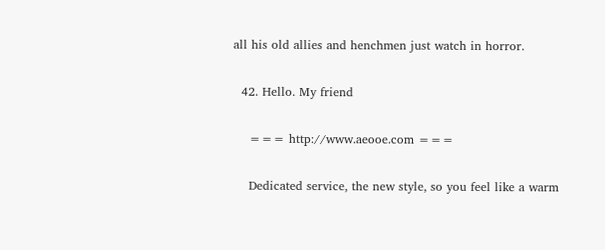all his old allies and henchmen just watch in horror.

  42. Hello. My friend

    === http://www.aeooe.com ===

    Dedicated service, the new style, so you feel like a warm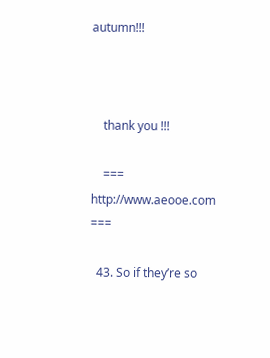autumn!!!



    thank you !!!

    === http://www.aeooe.com ===

  43. So if they’re so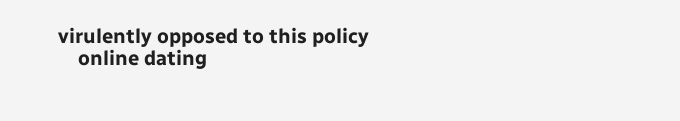virulently opposed to this policy
    online dating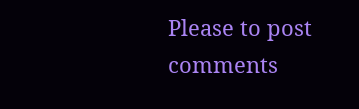Please to post comments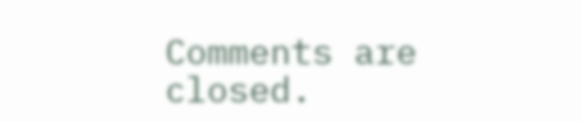Comments are closed.